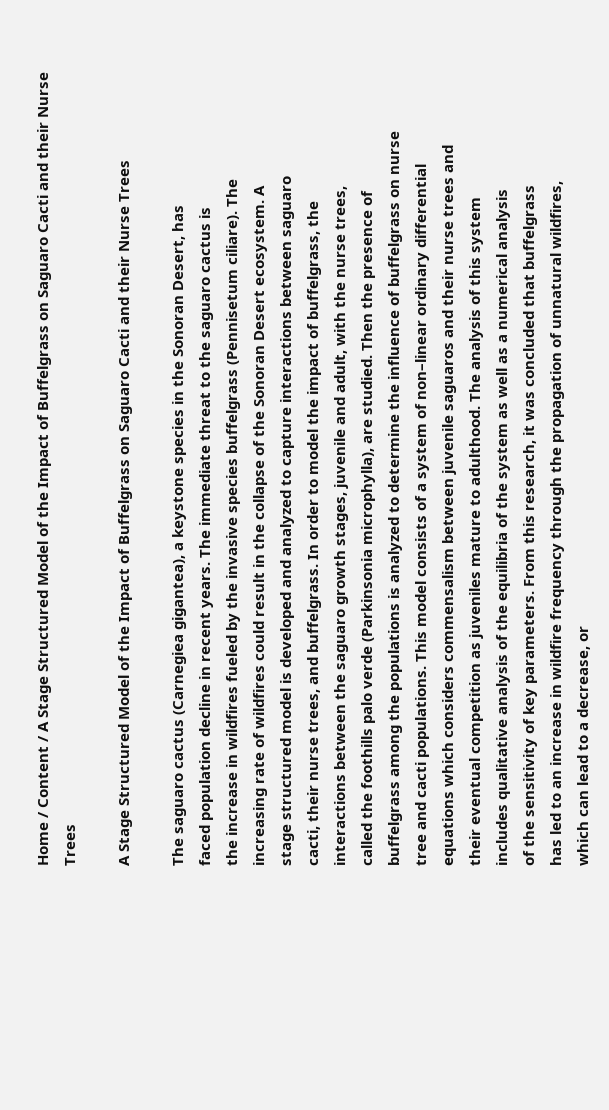Home / Content / A Stage Structured Model of the Impact of Buffelgrass on Saguaro Cacti and their Nurse Trees

A Stage Structured Model of the Impact of Buffelgrass on Saguaro Cacti and their Nurse Trees

The saguaro cactus (Carnegiea gigantea), a keystone species in the Sonoran Desert, has
faced population decline in recent years. The immediate threat to the saguaro cactus is
the increase in wildfires fueled by the invasive species buffelgrass (Pennisetum ciliare). The
increasing rate of wildfires could result in the collapse of the Sonoran Desert ecosystem. A
stage structured model is developed and analyzed to capture interactions between saguaro
cacti, their nurse trees, and buffelgrass. In order to model the impact of buffelgrass, the
interactions between the saguaro growth stages, juvenile and adult, with the nurse trees,
called the foothills palo verde (Parkinsonia microphylla), are studied. Then the presence of
buffelgrass among the populations is analyzed to determine the influence of buffelgrass on nurse
tree and cacti populations. This model consists of a system of non–linear ordinary differential
equations which considers commensalism between juvenile saguaros and their nurse trees and
their eventual competition as juveniles mature to adulthood. The analysis of this system
includes qualitative analysis of the equilibria of the system as well as a numerical analysis
of the sensitivity of key parameters. From this research, it was concluded that buffelgrass
has led to an increase in wildfire frequency through the propagation of unnatural wildfires,
which can lead to a decrease, or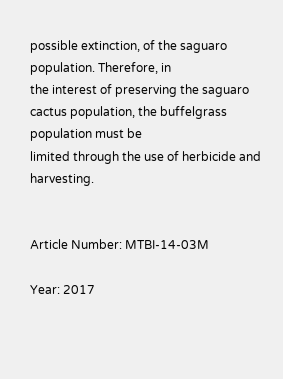possible extinction, of the saguaro population. Therefore, in
the interest of preserving the saguaro cactus population, the buffelgrass population must be
limited through the use of herbicide and harvesting.


Article Number: MTBI-14-03M

Year: 2017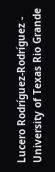Lucero Rodríguez-Rodríguez - University of Texas Rio Grande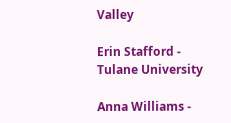Valley

Erin Stafford - Tulane University

Anna Williams -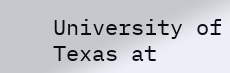University of Texas at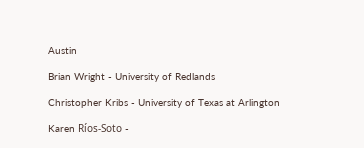Austin

Brian Wright - University of Redlands

Christopher Kribs - University of Texas at Arlington

Karen Ríos-Soto -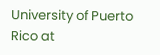University of Puerto Rico at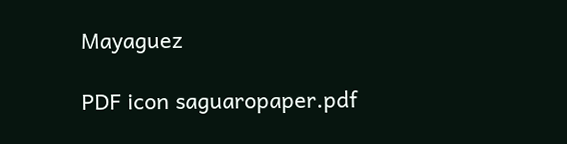Mayaguez

PDF icon saguaropaper.pdf